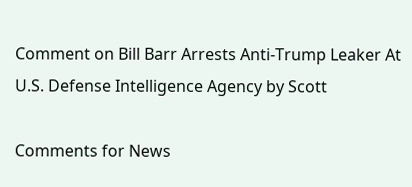Comment on Bill Barr Arrests Anti-Trump Leaker At U.S. Defense Intelligence Agency by Scott

Comments for News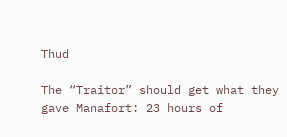Thud

The “Traitor” should get what they gave Manafort: 23 hours of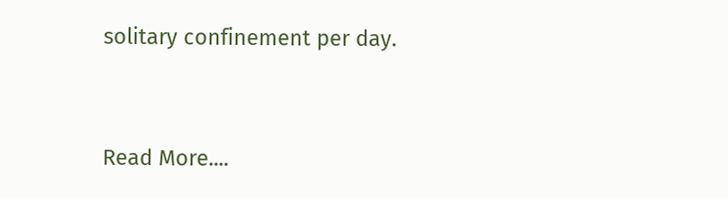solitary confinement per day.


Read More....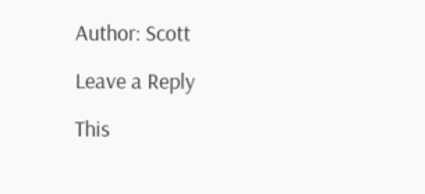Author: Scott

Leave a Reply

This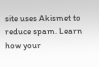site uses Akismet to reduce spam. Learn how your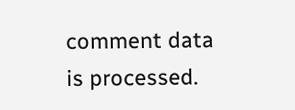comment data is processed.